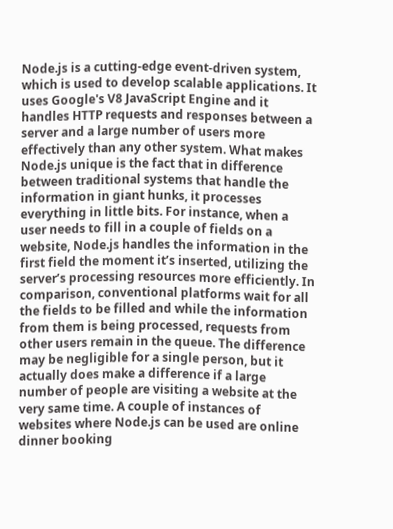Node.js is a cutting-edge event-driven system, which is used to develop scalable applications. It uses Google's V8 JavaScript Engine and it handles HTTP requests and responses between a server and a large number of users more effectively than any other system. What makes Node.js unique is the fact that in difference between traditional systems that handle the information in giant hunks, it processes everything in little bits. For instance, when a user needs to fill in a couple of fields on a website, Node.js handles the information in the first field the moment it’s inserted, utilizing the server’s processing resources more efficiently. In comparison, conventional platforms wait for all the fields to be filled and while the information from them is being processed, requests from other users remain in the queue. The difference may be negligible for a single person, but it actually does make a difference if a large number of people are visiting a website at the very same time. A couple of instances of websites where Node.js can be used are online dinner booking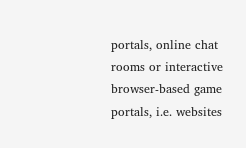portals, online chat rooms or interactive browser-based game portals, i.e. websites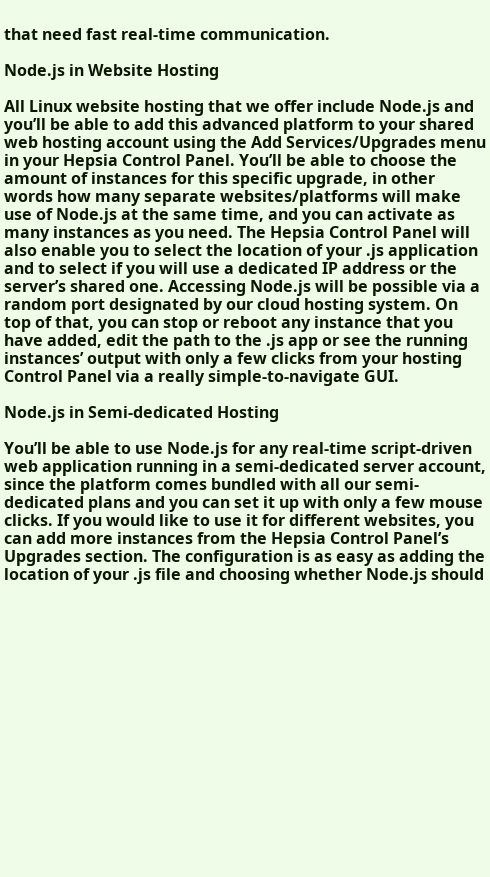that need fast real-time communication.

Node.js in Website Hosting

All Linux website hosting that we offer include Node.js and you’ll be able to add this advanced platform to your shared web hosting account using the Add Services/Upgrades menu in your Hepsia Control Panel. You’ll be able to choose the amount of instances for this specific upgrade, in other words how many separate websites/platforms will make use of Node.js at the same time, and you can activate as many instances as you need. The Hepsia Control Panel will also enable you to select the location of your .js application and to select if you will use a dedicated IP address or the server’s shared one. Accessing Node.js will be possible via a random port designated by our cloud hosting system. On top of that, you can stop or reboot any instance that you have added, edit the path to the .js app or see the running instances’ output with only a few clicks from your hosting Control Panel via a really simple-to-navigate GUI.

Node.js in Semi-dedicated Hosting

You’ll be able to use Node.js for any real-time script-driven web application running in a semi-dedicated server account, since the platform comes bundled with all our semi-dedicated plans and you can set it up with only a few mouse clicks. If you would like to use it for different websites, you can add more instances from the Hepsia Control Panel’s Upgrades section. The configuration is as easy as adding the location of your .js file and choosing whether Node.js should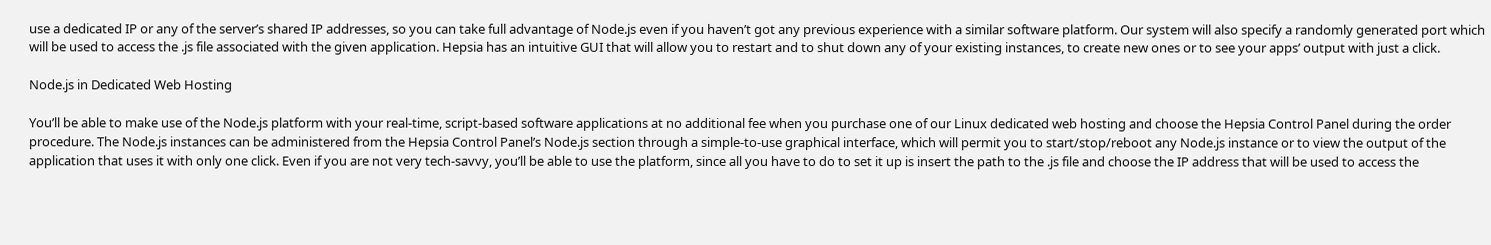use a dedicated IP or any of the server’s shared IP addresses, so you can take full advantage of Node.js even if you haven’t got any previous experience with a similar software platform. Our system will also specify a randomly generated port which will be used to access the .js file associated with the given application. Hepsia has an intuitive GUI that will allow you to restart and to shut down any of your existing instances, to create new ones or to see your apps’ output with just a click.

Node.js in Dedicated Web Hosting

You’ll be able to make use of the Node.js platform with your real-time, script-based software applications at no additional fee when you purchase one of our Linux dedicated web hosting and choose the Hepsia Control Panel during the order procedure. The Node.js instances can be administered from the Hepsia Control Panel’s Node.js section through a simple-to-use graphical interface, which will permit you to start/stop/reboot any Node.js instance or to view the output of the application that uses it with only one click. Even if you are not very tech-savvy, you’ll be able to use the platform, since all you have to do to set it up is insert the path to the .js file and choose the IP address that will be used to access the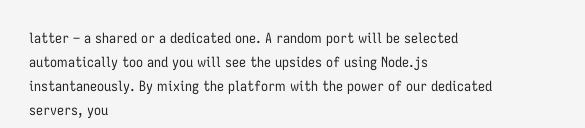latter – a shared or a dedicated one. A random port will be selected automatically too and you will see the upsides of using Node.js instantaneously. By mixing the platform with the power of our dedicated servers, you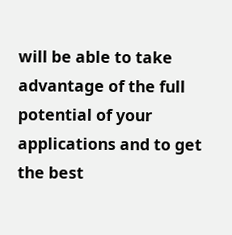will be able to take advantage of the full potential of your applications and to get the best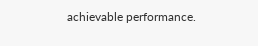achievable performance.